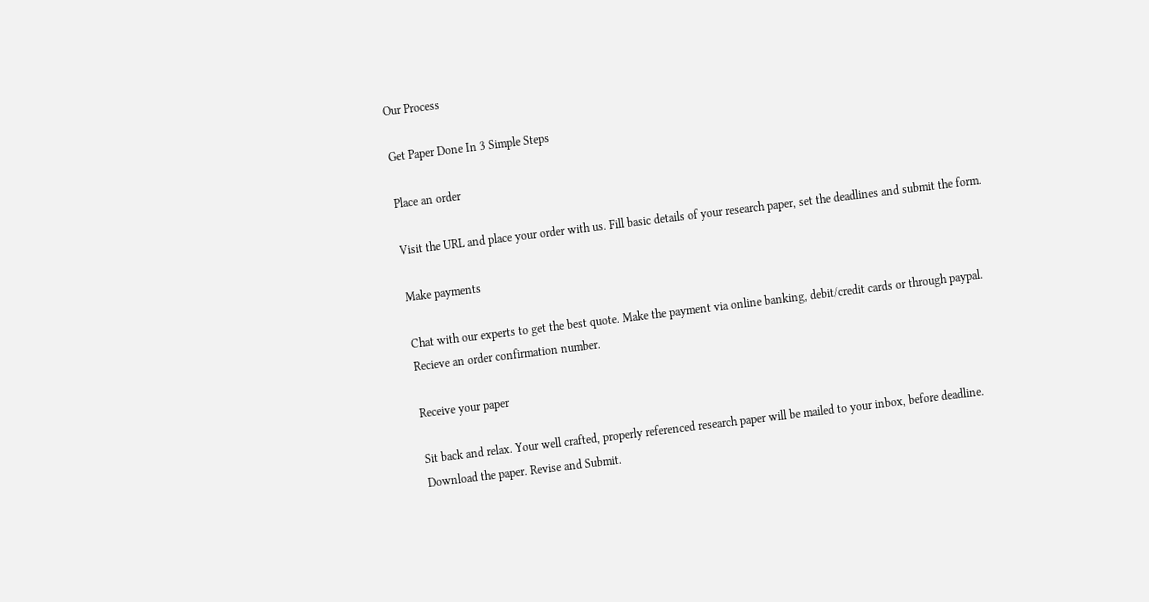Our Process

Get Paper Done In 3 Simple Steps

Place an order

Visit the URL and place your order with us. Fill basic details of your research paper, set the deadlines and submit the form.

Make payments

Chat with our experts to get the best quote. Make the payment via online banking, debit/credit cards or through paypal. Recieve an order confirmation number.

Receive your paper

Sit back and relax. Your well crafted, properly referenced research paper will be mailed to your inbox, before deadline. Download the paper. Revise and Submit.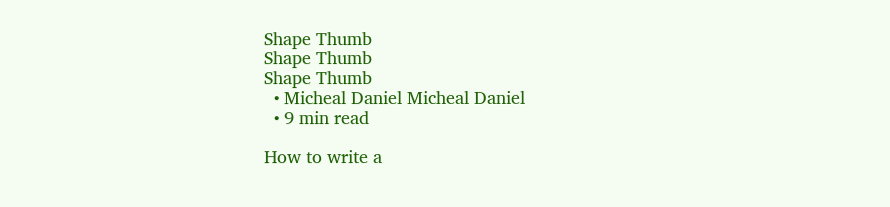Shape Thumb
Shape Thumb
Shape Thumb
  • Micheal Daniel Micheal Daniel
  • 9 min read

How to write a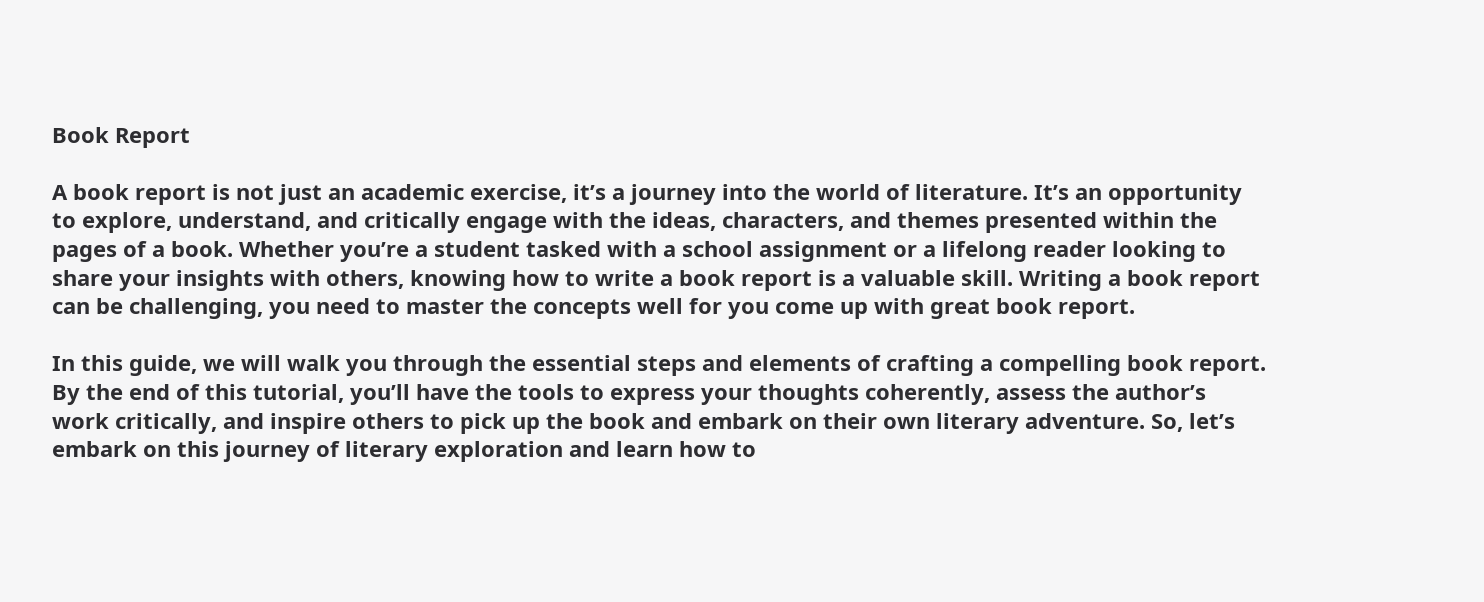Book Report

A book report is not just an academic exercise, it’s a journey into the world of literature. It’s an opportunity to explore, understand, and critically engage with the ideas, characters, and themes presented within the pages of a book. Whether you’re a student tasked with a school assignment or a lifelong reader looking to share your insights with others, knowing how to write a book report is a valuable skill. Writing a book report can be challenging, you need to master the concepts well for you come up with great book report.

In this guide, we will walk you through the essential steps and elements of crafting a compelling book report. By the end of this tutorial, you’ll have the tools to express your thoughts coherently, assess the author’s work critically, and inspire others to pick up the book and embark on their own literary adventure. So, let’s embark on this journey of literary exploration and learn how to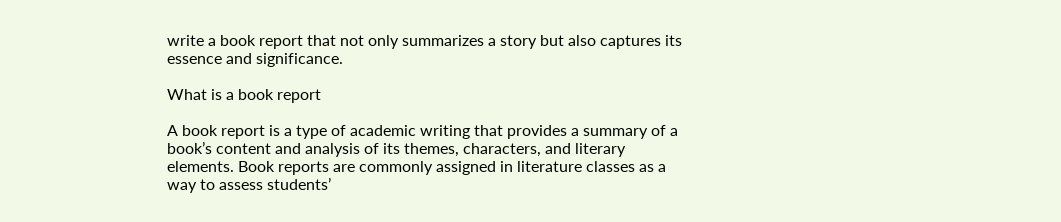write a book report that not only summarizes a story but also captures its essence and significance.

What is a book report

A book report is a type of academic writing that provides a summary of a book’s content and analysis of its themes, characters, and literary elements. Book reports are commonly assigned in literature classes as a way to assess students’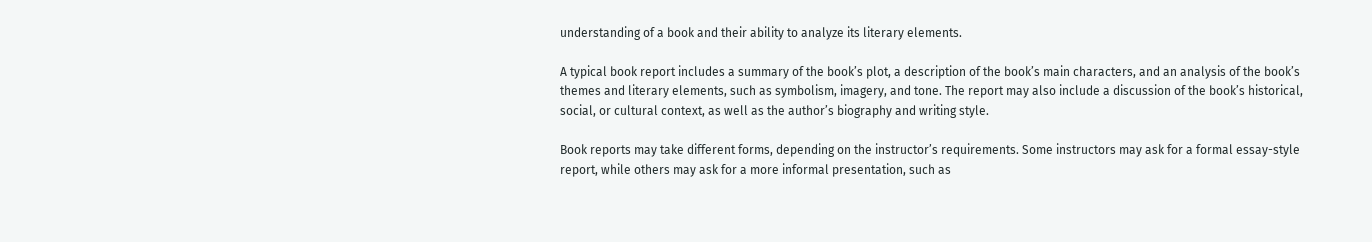understanding of a book and their ability to analyze its literary elements.

A typical book report includes a summary of the book’s plot, a description of the book’s main characters, and an analysis of the book’s themes and literary elements, such as symbolism, imagery, and tone. The report may also include a discussion of the book’s historical, social, or cultural context, as well as the author’s biography and writing style.

Book reports may take different forms, depending on the instructor’s requirements. Some instructors may ask for a formal essay-style report, while others may ask for a more informal presentation, such as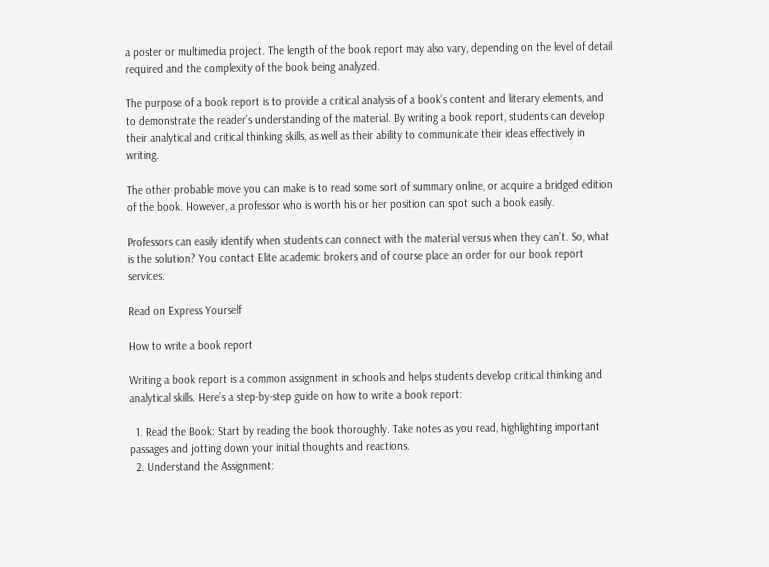a poster or multimedia project. The length of the book report may also vary, depending on the level of detail required and the complexity of the book being analyzed.

The purpose of a book report is to provide a critical analysis of a book’s content and literary elements, and to demonstrate the reader’s understanding of the material. By writing a book report, students can develop their analytical and critical thinking skills, as well as their ability to communicate their ideas effectively in writing.

The other probable move you can make is to read some sort of summary online, or acquire a bridged edition of the book. However, a professor who is worth his or her position can spot such a book easily.

Professors can easily identify when students can connect with the material versus when they can’t. So, what is the solution? You contact Elite academic brokers and of course place an order for our book report services.

Read on Express Yourself

How to write a book report

Writing a book report is a common assignment in schools and helps students develop critical thinking and analytical skills. Here’s a step-by-step guide on how to write a book report:

  1. Read the Book: Start by reading the book thoroughly. Take notes as you read, highlighting important passages and jotting down your initial thoughts and reactions.
  2. Understand the Assignment: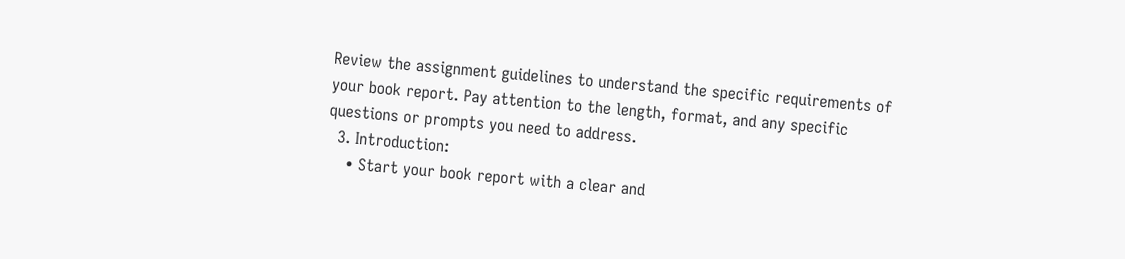Review the assignment guidelines to understand the specific requirements of your book report. Pay attention to the length, format, and any specific questions or prompts you need to address.
  3. Introduction:
    • Start your book report with a clear and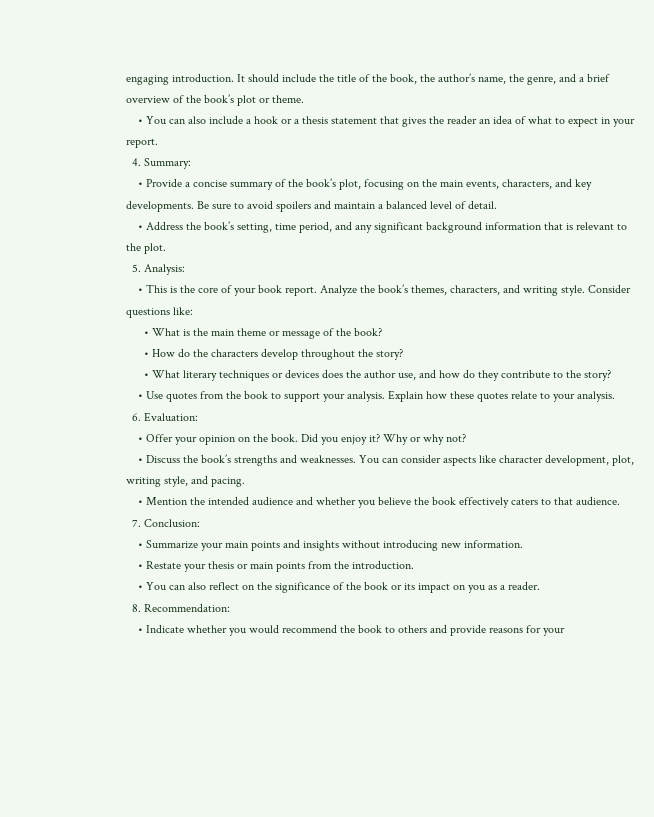engaging introduction. It should include the title of the book, the author’s name, the genre, and a brief overview of the book’s plot or theme.
    • You can also include a hook or a thesis statement that gives the reader an idea of what to expect in your report.
  4. Summary:
    • Provide a concise summary of the book’s plot, focusing on the main events, characters, and key developments. Be sure to avoid spoilers and maintain a balanced level of detail.
    • Address the book’s setting, time period, and any significant background information that is relevant to the plot.
  5. Analysis:
    • This is the core of your book report. Analyze the book’s themes, characters, and writing style. Consider questions like:
      • What is the main theme or message of the book?
      • How do the characters develop throughout the story?
      • What literary techniques or devices does the author use, and how do they contribute to the story?
    • Use quotes from the book to support your analysis. Explain how these quotes relate to your analysis.
  6. Evaluation:
    • Offer your opinion on the book. Did you enjoy it? Why or why not?
    • Discuss the book’s strengths and weaknesses. You can consider aspects like character development, plot, writing style, and pacing.
    • Mention the intended audience and whether you believe the book effectively caters to that audience.
  7. Conclusion:
    • Summarize your main points and insights without introducing new information.
    • Restate your thesis or main points from the introduction.
    • You can also reflect on the significance of the book or its impact on you as a reader.
  8. Recommendation:
    • Indicate whether you would recommend the book to others and provide reasons for your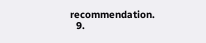recommendation.
  9.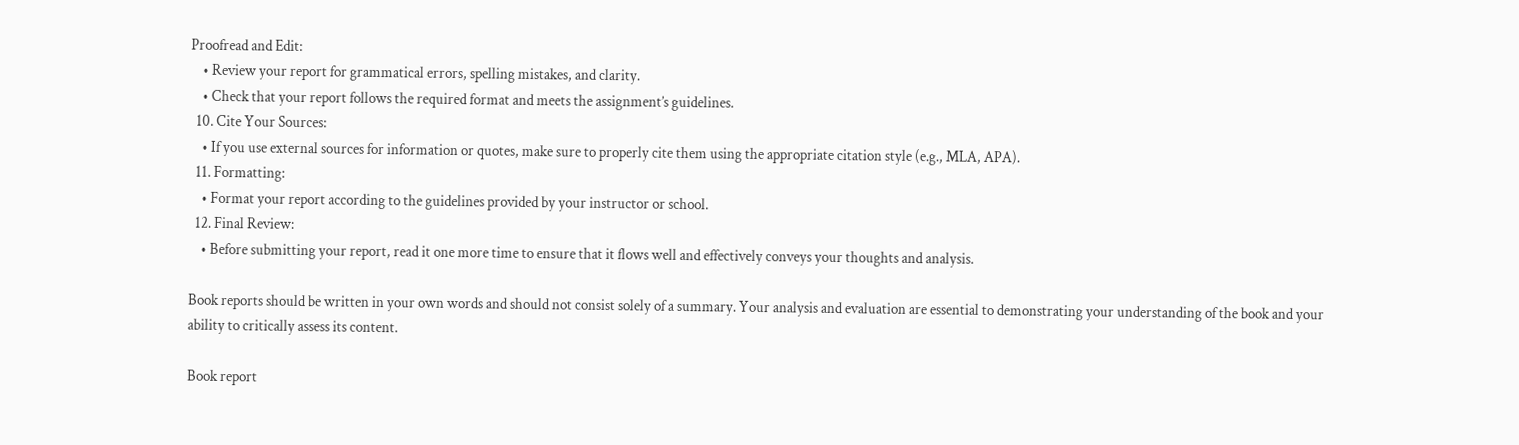Proofread and Edit:
    • Review your report for grammatical errors, spelling mistakes, and clarity.
    • Check that your report follows the required format and meets the assignment’s guidelines.
  10. Cite Your Sources:
    • If you use external sources for information or quotes, make sure to properly cite them using the appropriate citation style (e.g., MLA, APA).
  11. Formatting:
    • Format your report according to the guidelines provided by your instructor or school.
  12. Final Review:
    • Before submitting your report, read it one more time to ensure that it flows well and effectively conveys your thoughts and analysis.

Book reports should be written in your own words and should not consist solely of a summary. Your analysis and evaluation are essential to demonstrating your understanding of the book and your ability to critically assess its content.

Book report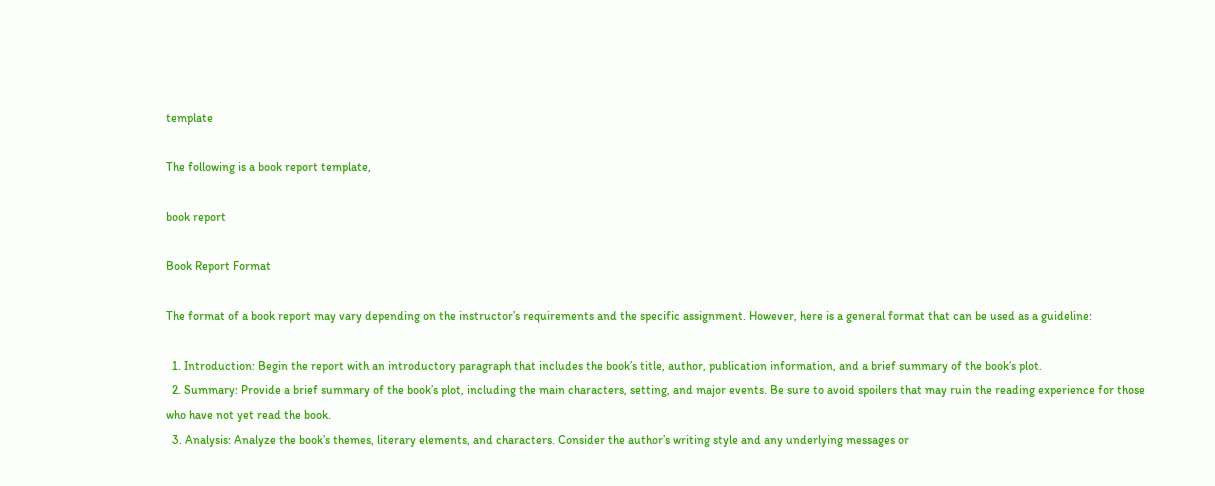template

The following is a book report template,

book report

Book Report Format

The format of a book report may vary depending on the instructor’s requirements and the specific assignment. However, here is a general format that can be used as a guideline:

  1. Introduction: Begin the report with an introductory paragraph that includes the book’s title, author, publication information, and a brief summary of the book’s plot.
  2. Summary: Provide a brief summary of the book’s plot, including the main characters, setting, and major events. Be sure to avoid spoilers that may ruin the reading experience for those who have not yet read the book.
  3. Analysis: Analyze the book’s themes, literary elements, and characters. Consider the author’s writing style and any underlying messages or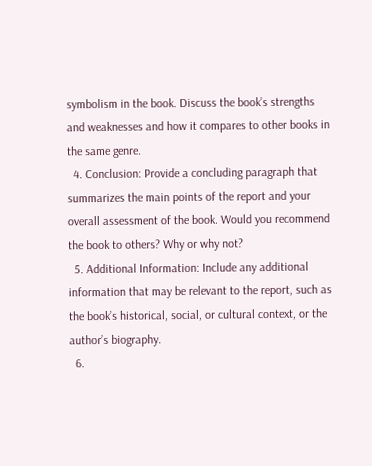symbolism in the book. Discuss the book’s strengths and weaknesses and how it compares to other books in the same genre.
  4. Conclusion: Provide a concluding paragraph that summarizes the main points of the report and your overall assessment of the book. Would you recommend the book to others? Why or why not?
  5. Additional Information: Include any additional information that may be relevant to the report, such as the book’s historical, social, or cultural context, or the author’s biography.
  6.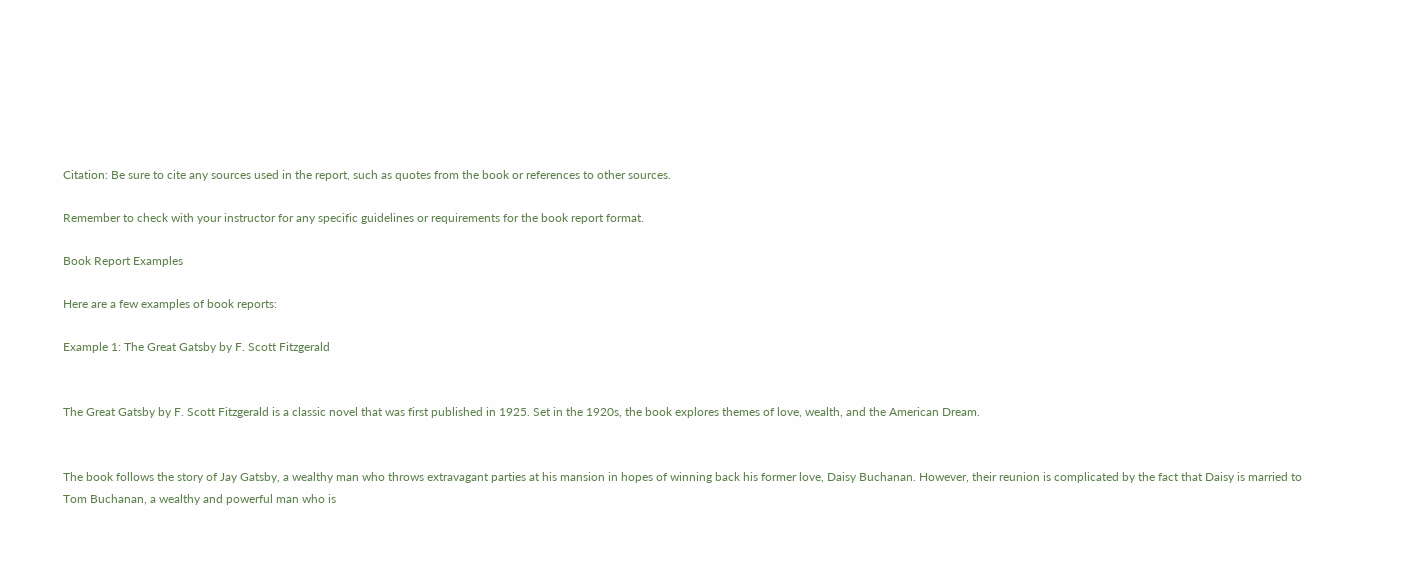Citation: Be sure to cite any sources used in the report, such as quotes from the book or references to other sources.

Remember to check with your instructor for any specific guidelines or requirements for the book report format.

Book Report Examples

Here are a few examples of book reports:

Example 1: The Great Gatsby by F. Scott Fitzgerald


The Great Gatsby by F. Scott Fitzgerald is a classic novel that was first published in 1925. Set in the 1920s, the book explores themes of love, wealth, and the American Dream.


The book follows the story of Jay Gatsby, a wealthy man who throws extravagant parties at his mansion in hopes of winning back his former love, Daisy Buchanan. However, their reunion is complicated by the fact that Daisy is married to Tom Buchanan, a wealthy and powerful man who is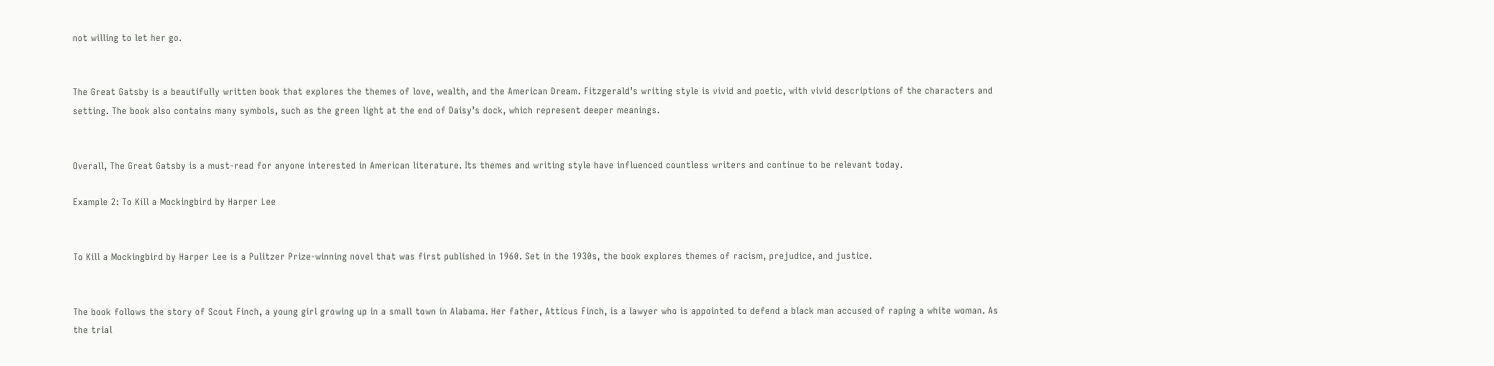not willing to let her go.


The Great Gatsby is a beautifully written book that explores the themes of love, wealth, and the American Dream. Fitzgerald’s writing style is vivid and poetic, with vivid descriptions of the characters and setting. The book also contains many symbols, such as the green light at the end of Daisy’s dock, which represent deeper meanings.


Overall, The Great Gatsby is a must-read for anyone interested in American literature. Its themes and writing style have influenced countless writers and continue to be relevant today.

Example 2: To Kill a Mockingbird by Harper Lee


To Kill a Mockingbird by Harper Lee is a Pulitzer Prize-winning novel that was first published in 1960. Set in the 1930s, the book explores themes of racism, prejudice, and justice.


The book follows the story of Scout Finch, a young girl growing up in a small town in Alabama. Her father, Atticus Finch, is a lawyer who is appointed to defend a black man accused of raping a white woman. As the trial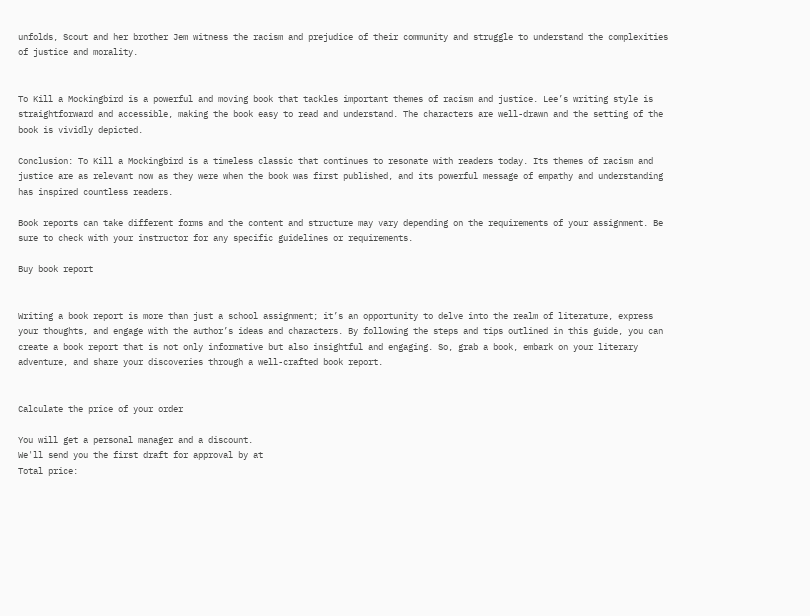unfolds, Scout and her brother Jem witness the racism and prejudice of their community and struggle to understand the complexities of justice and morality.


To Kill a Mockingbird is a powerful and moving book that tackles important themes of racism and justice. Lee’s writing style is straightforward and accessible, making the book easy to read and understand. The characters are well-drawn and the setting of the book is vividly depicted.

Conclusion: To Kill a Mockingbird is a timeless classic that continues to resonate with readers today. Its themes of racism and justice are as relevant now as they were when the book was first published, and its powerful message of empathy and understanding has inspired countless readers.

Book reports can take different forms and the content and structure may vary depending on the requirements of your assignment. Be sure to check with your instructor for any specific guidelines or requirements.

Buy book report


Writing a book report is more than just a school assignment; it’s an opportunity to delve into the realm of literature, express your thoughts, and engage with the author’s ideas and characters. By following the steps and tips outlined in this guide, you can create a book report that is not only informative but also insightful and engaging. So, grab a book, embark on your literary adventure, and share your discoveries through a well-crafted book report.


Calculate the price of your order

You will get a personal manager and a discount.
We'll send you the first draft for approval by at
Total price: